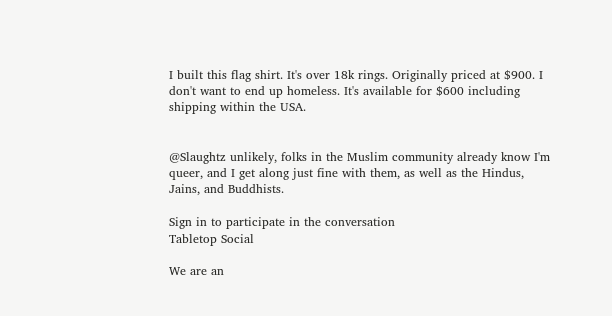I built this flag shirt. It's over 18k rings. Originally priced at $900. I don't want to end up homeless. It's available for $600 including shipping within the USA.


@Slaughtz unlikely, folks in the Muslim community already know I'm queer, and I get along just fine with them, as well as the Hindus, Jains, and Buddhists.

Sign in to participate in the conversation
Tabletop Social

We are an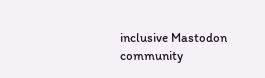inclusive Mastodon community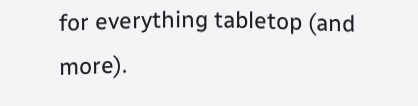for everything tabletop (and more).